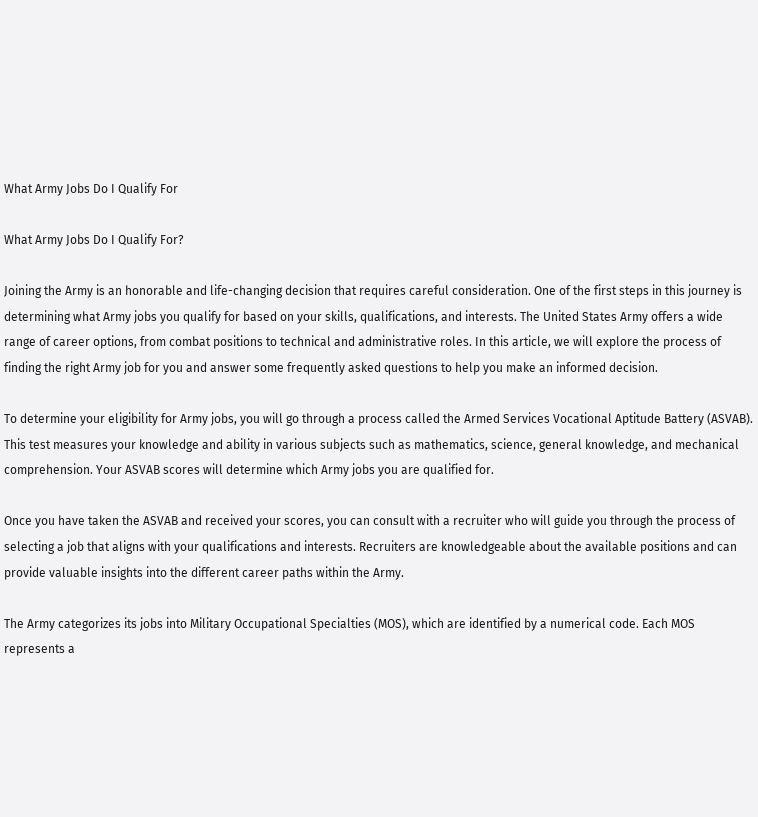What Army Jobs Do I Qualify For

What Army Jobs Do I Qualify For?

Joining the Army is an honorable and life-changing decision that requires careful consideration. One of the first steps in this journey is determining what Army jobs you qualify for based on your skills, qualifications, and interests. The United States Army offers a wide range of career options, from combat positions to technical and administrative roles. In this article, we will explore the process of finding the right Army job for you and answer some frequently asked questions to help you make an informed decision.

To determine your eligibility for Army jobs, you will go through a process called the Armed Services Vocational Aptitude Battery (ASVAB). This test measures your knowledge and ability in various subjects such as mathematics, science, general knowledge, and mechanical comprehension. Your ASVAB scores will determine which Army jobs you are qualified for.

Once you have taken the ASVAB and received your scores, you can consult with a recruiter who will guide you through the process of selecting a job that aligns with your qualifications and interests. Recruiters are knowledgeable about the available positions and can provide valuable insights into the different career paths within the Army.

The Army categorizes its jobs into Military Occupational Specialties (MOS), which are identified by a numerical code. Each MOS represents a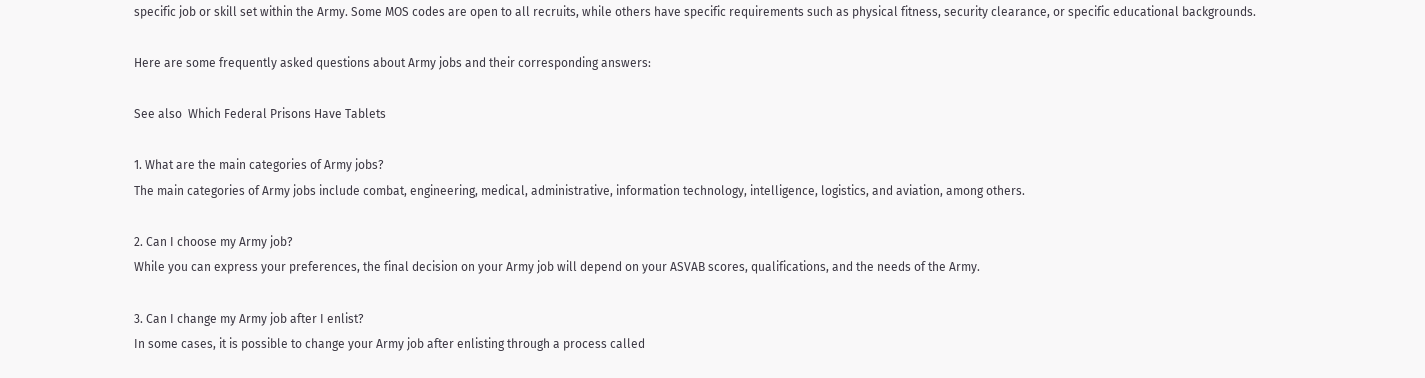specific job or skill set within the Army. Some MOS codes are open to all recruits, while others have specific requirements such as physical fitness, security clearance, or specific educational backgrounds.

Here are some frequently asked questions about Army jobs and their corresponding answers:

See also  Which Federal Prisons Have Tablets

1. What are the main categories of Army jobs?
The main categories of Army jobs include combat, engineering, medical, administrative, information technology, intelligence, logistics, and aviation, among others.

2. Can I choose my Army job?
While you can express your preferences, the final decision on your Army job will depend on your ASVAB scores, qualifications, and the needs of the Army.

3. Can I change my Army job after I enlist?
In some cases, it is possible to change your Army job after enlisting through a process called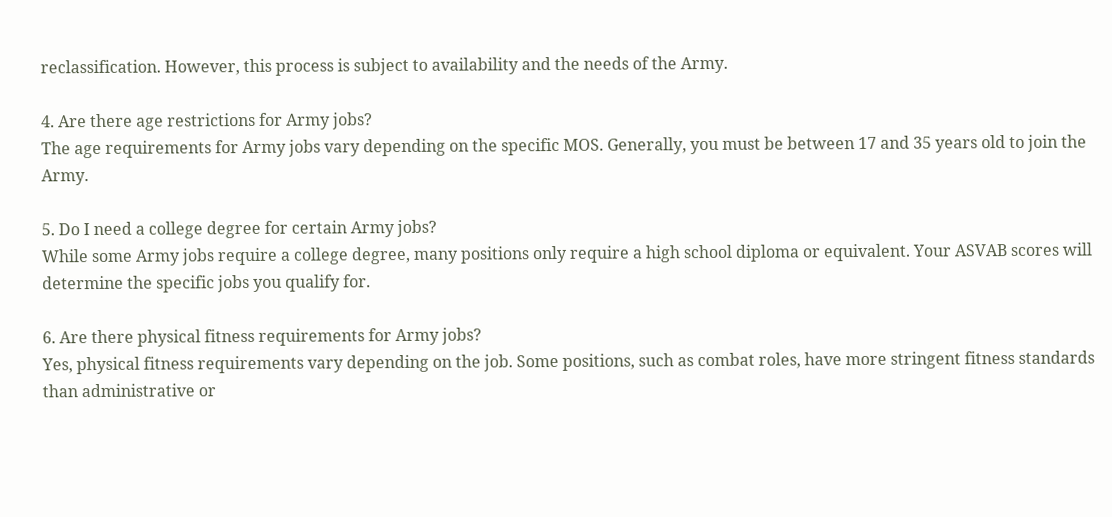reclassification. However, this process is subject to availability and the needs of the Army.

4. Are there age restrictions for Army jobs?
The age requirements for Army jobs vary depending on the specific MOS. Generally, you must be between 17 and 35 years old to join the Army.

5. Do I need a college degree for certain Army jobs?
While some Army jobs require a college degree, many positions only require a high school diploma or equivalent. Your ASVAB scores will determine the specific jobs you qualify for.

6. Are there physical fitness requirements for Army jobs?
Yes, physical fitness requirements vary depending on the job. Some positions, such as combat roles, have more stringent fitness standards than administrative or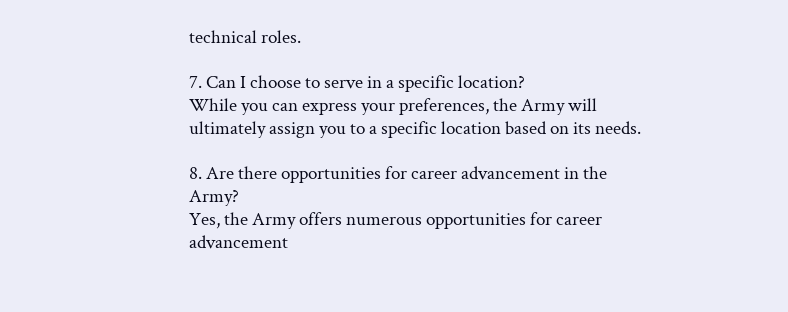technical roles.

7. Can I choose to serve in a specific location?
While you can express your preferences, the Army will ultimately assign you to a specific location based on its needs.

8. Are there opportunities for career advancement in the Army?
Yes, the Army offers numerous opportunities for career advancement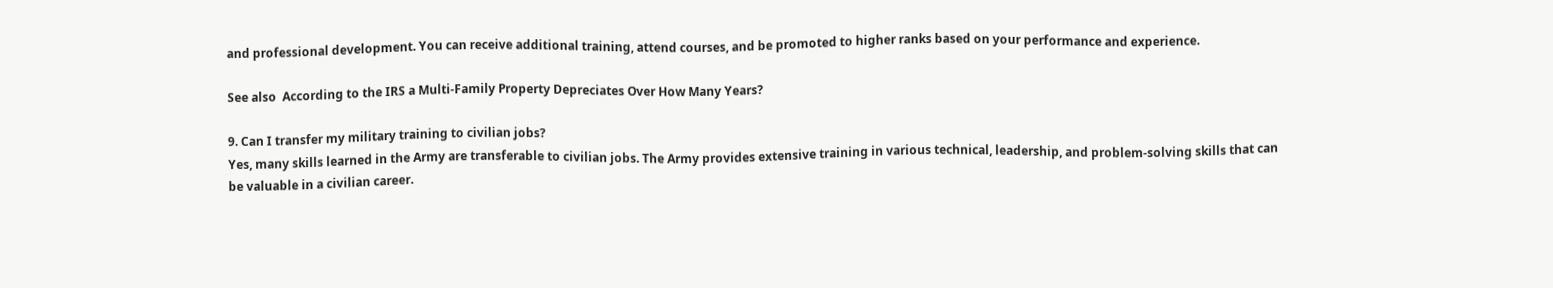and professional development. You can receive additional training, attend courses, and be promoted to higher ranks based on your performance and experience.

See also  According to the IRS a Multi-Family Property Depreciates Over How Many Years?

9. Can I transfer my military training to civilian jobs?
Yes, many skills learned in the Army are transferable to civilian jobs. The Army provides extensive training in various technical, leadership, and problem-solving skills that can be valuable in a civilian career.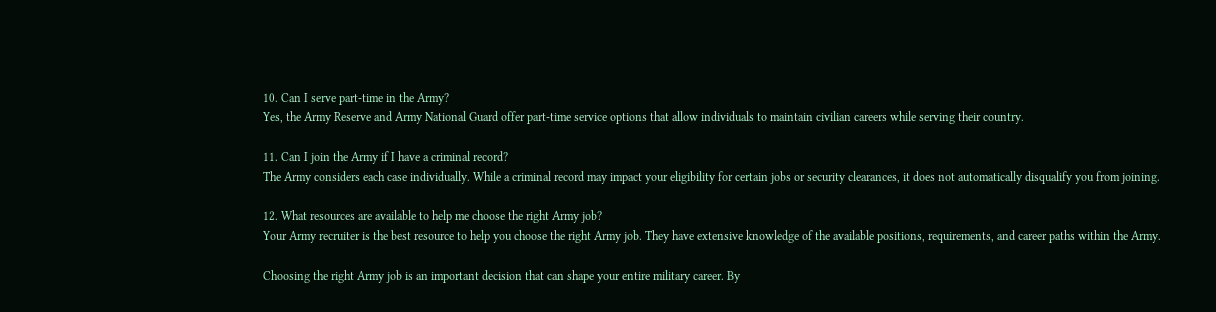10. Can I serve part-time in the Army?
Yes, the Army Reserve and Army National Guard offer part-time service options that allow individuals to maintain civilian careers while serving their country.

11. Can I join the Army if I have a criminal record?
The Army considers each case individually. While a criminal record may impact your eligibility for certain jobs or security clearances, it does not automatically disqualify you from joining.

12. What resources are available to help me choose the right Army job?
Your Army recruiter is the best resource to help you choose the right Army job. They have extensive knowledge of the available positions, requirements, and career paths within the Army.

Choosing the right Army job is an important decision that can shape your entire military career. By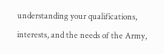understanding your qualifications, interests, and the needs of the Army,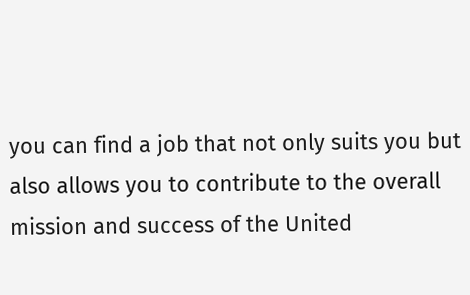you can find a job that not only suits you but also allows you to contribute to the overall mission and success of the United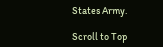States Army.

Scroll to Top